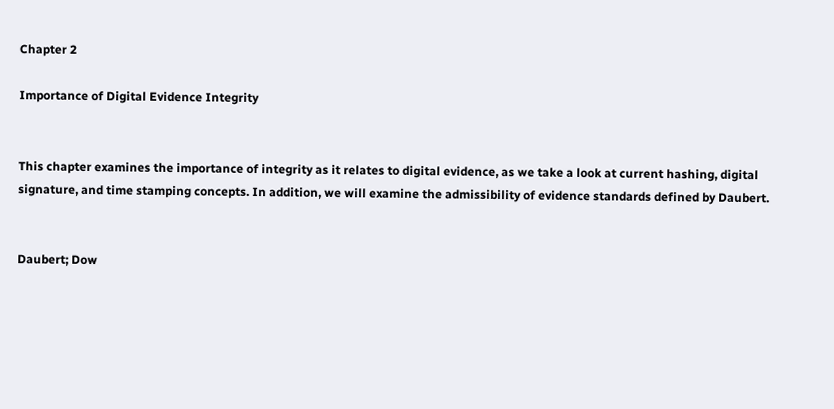Chapter 2

Importance of Digital Evidence Integrity


This chapter examines the importance of integrity as it relates to digital evidence, as we take a look at current hashing, digital signature, and time stamping concepts. In addition, we will examine the admissibility of evidence standards defined by Daubert.


Daubert; Dow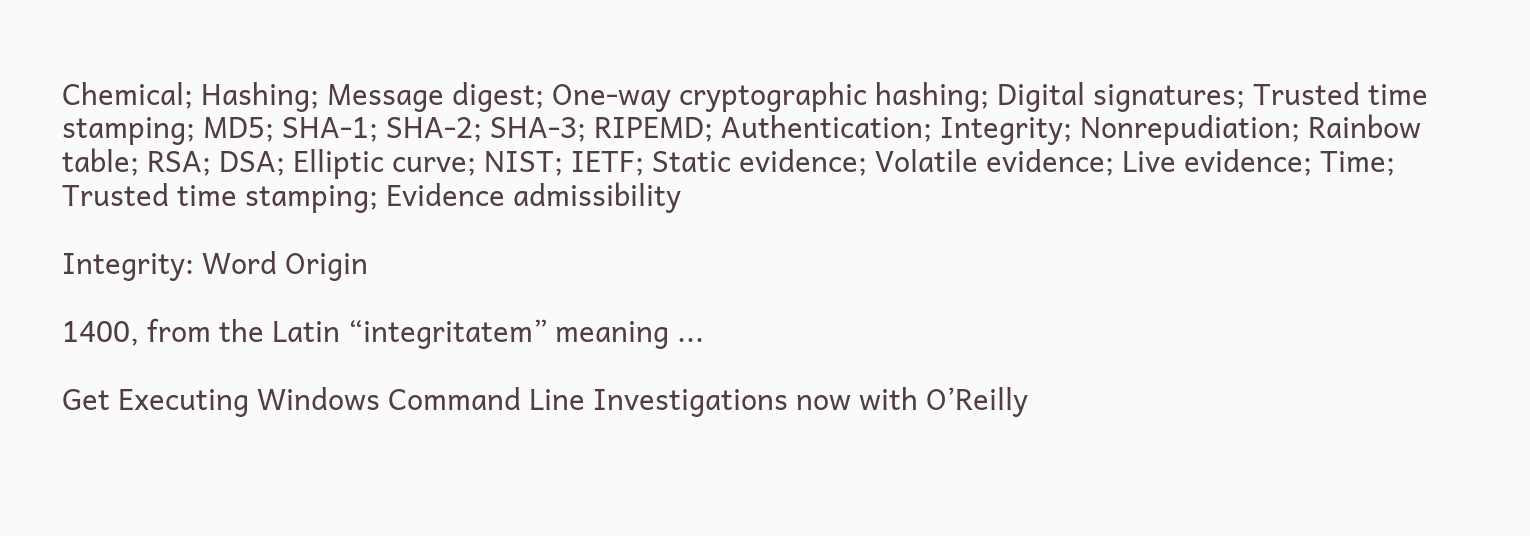Chemical; Hashing; Message digest; One-way cryptographic hashing; Digital signatures; Trusted time stamping; MD5; SHA-1; SHA-2; SHA-3; RIPEMD; Authentication; Integrity; Nonrepudiation; Rainbow table; RSA; DSA; Elliptic curve; NIST; IETF; Static evidence; Volatile evidence; Live evidence; Time; Trusted time stamping; Evidence admissibility

Integrity: Word Origin

1400, from the Latin “integritatem” meaning ...

Get Executing Windows Command Line Investigations now with O’Reilly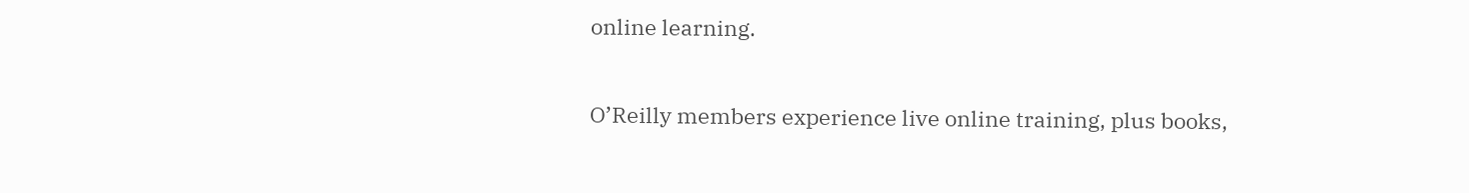online learning.

O’Reilly members experience live online training, plus books,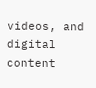videos, and digital content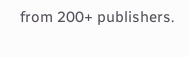from 200+ publishers.